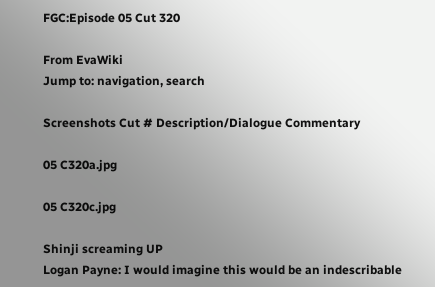FGC:Episode 05 Cut 320

From EvaWiki
Jump to: navigation, search

Screenshots Cut # Description/Dialogue Commentary

05 C320a.jpg

05 C320c.jpg

Shinji screaming UP
Logan Payne: I would imagine this would be an indescribable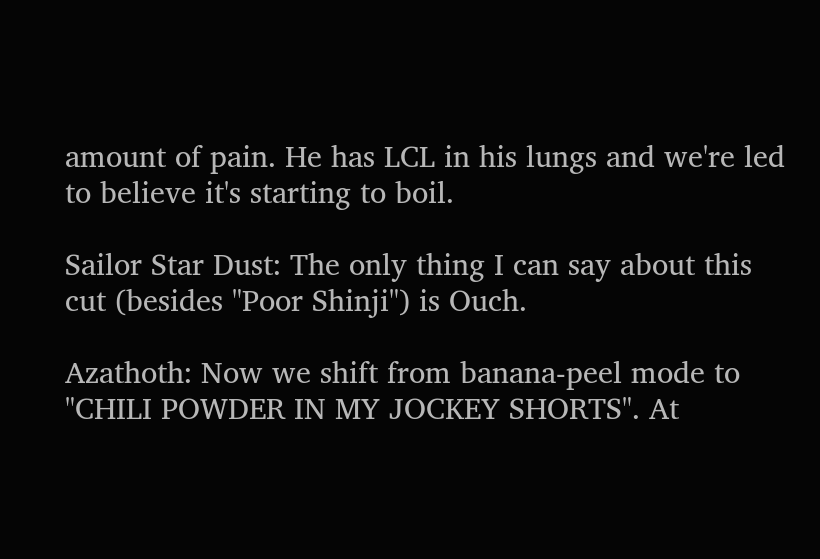amount of pain. He has LCL in his lungs and we're led to believe it's starting to boil.

Sailor Star Dust: The only thing I can say about this cut (besides "Poor Shinji") is Ouch.

Azathoth: Now we shift from banana-peel mode to "CHILI POWDER IN MY JOCKEY SHORTS". At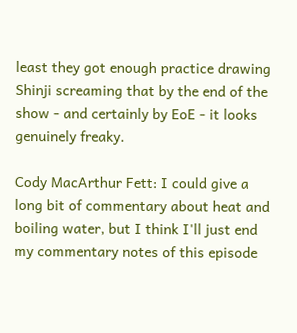least they got enough practice drawing Shinji screaming that by the end of the show - and certainly by EoE - it looks genuinely freaky.

Cody MacArthur Fett: I could give a long bit of commentary about heat and boiling water, but I think I'll just end my commentary notes of this episode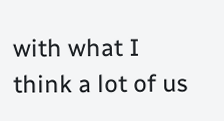with what I think a lot of us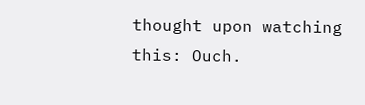thought upon watching this: Ouch.